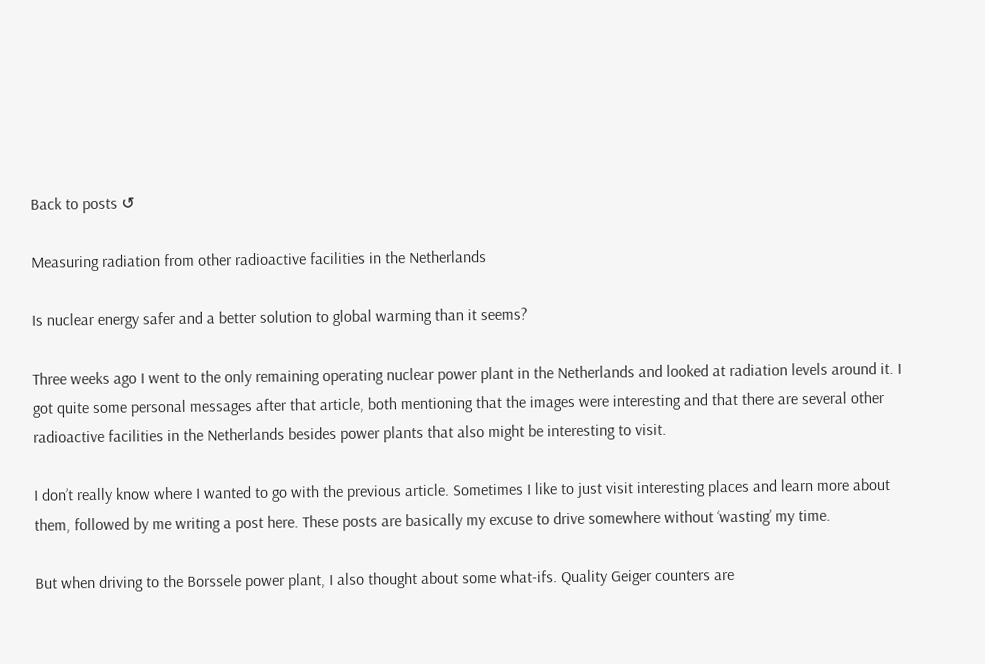Back to posts ↺

Measuring radiation from other radioactive facilities in the Netherlands

Is nuclear energy safer and a better solution to global warming than it seems?

Three weeks ago I went to the only remaining operating nuclear power plant in the Netherlands and looked at radiation levels around it. I got quite some personal messages after that article, both mentioning that the images were interesting and that there are several other radioactive facilities in the Netherlands besides power plants that also might be interesting to visit.

I don’t really know where I wanted to go with the previous article. Sometimes I like to just visit interesting places and learn more about them, followed by me writing a post here. These posts are basically my excuse to drive somewhere without ‘wasting’ my time.

But when driving to the Borssele power plant, I also thought about some what-ifs. Quality Geiger counters are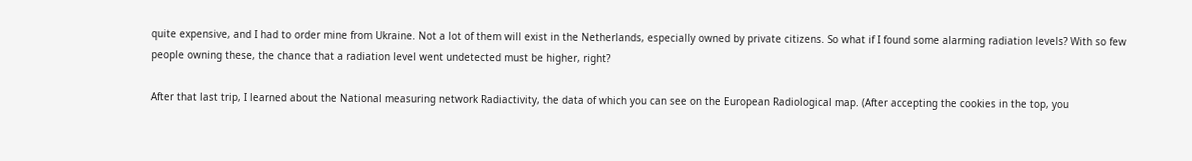quite expensive, and I had to order mine from Ukraine. Not a lot of them will exist in the Netherlands, especially owned by private citizens. So what if I found some alarming radiation levels? With so few people owning these, the chance that a radiation level went undetected must be higher, right?

After that last trip, I learned about the National measuring network Radiactivity, the data of which you can see on the European Radiological map. (After accepting the cookies in the top, you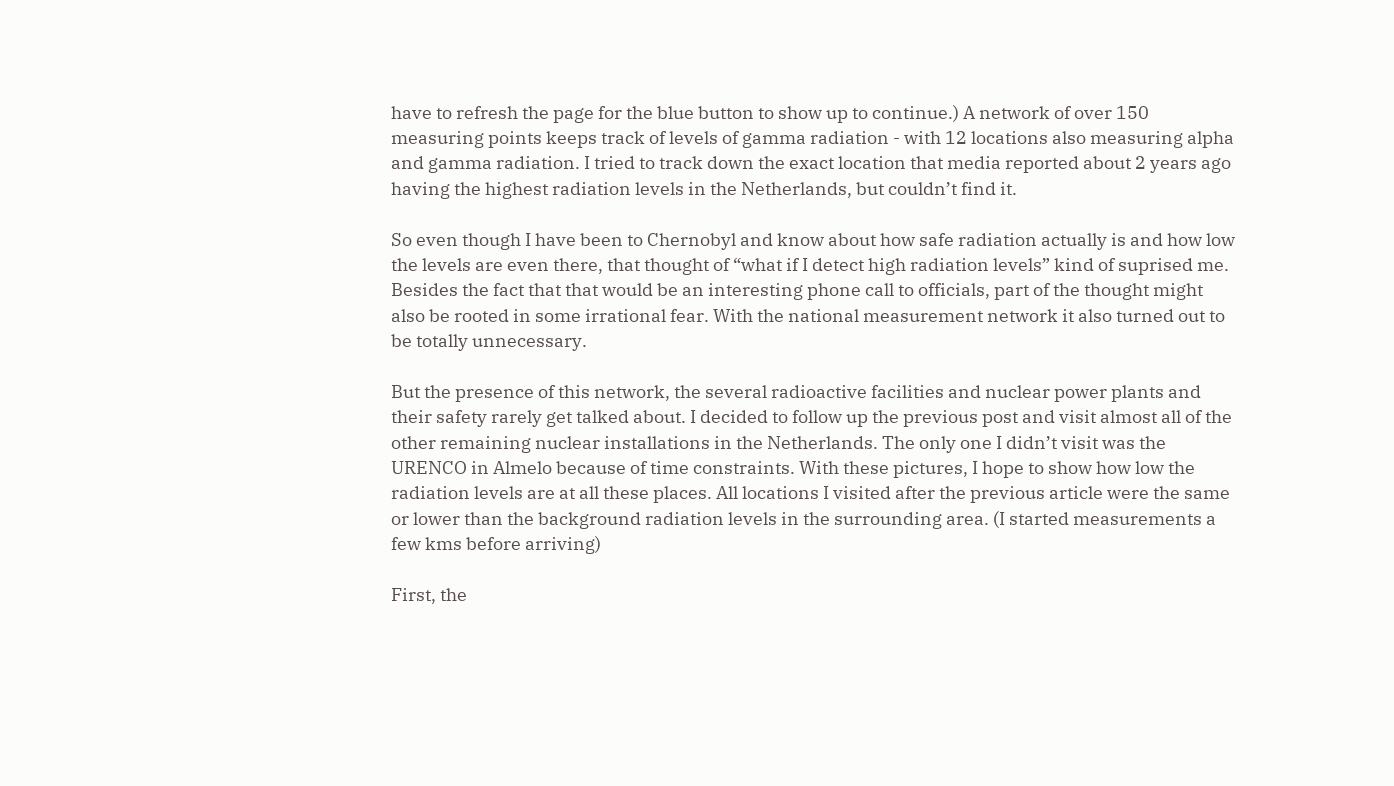have to refresh the page for the blue button to show up to continue.) A network of over 150 measuring points keeps track of levels of gamma radiation - with 12 locations also measuring alpha and gamma radiation. I tried to track down the exact location that media reported about 2 years ago having the highest radiation levels in the Netherlands, but couldn’t find it.

So even though I have been to Chernobyl and know about how safe radiation actually is and how low the levels are even there, that thought of “what if I detect high radiation levels” kind of suprised me. Besides the fact that that would be an interesting phone call to officials, part of the thought might also be rooted in some irrational fear. With the national measurement network it also turned out to be totally unnecessary.

But the presence of this network, the several radioactive facilities and nuclear power plants and their safety rarely get talked about. I decided to follow up the previous post and visit almost all of the other remaining nuclear installations in the Netherlands. The only one I didn’t visit was the URENCO in Almelo because of time constraints. With these pictures, I hope to show how low the radiation levels are at all these places. All locations I visited after the previous article were the same or lower than the background radiation levels in the surrounding area. (I started measurements a few kms before arriving)

First, the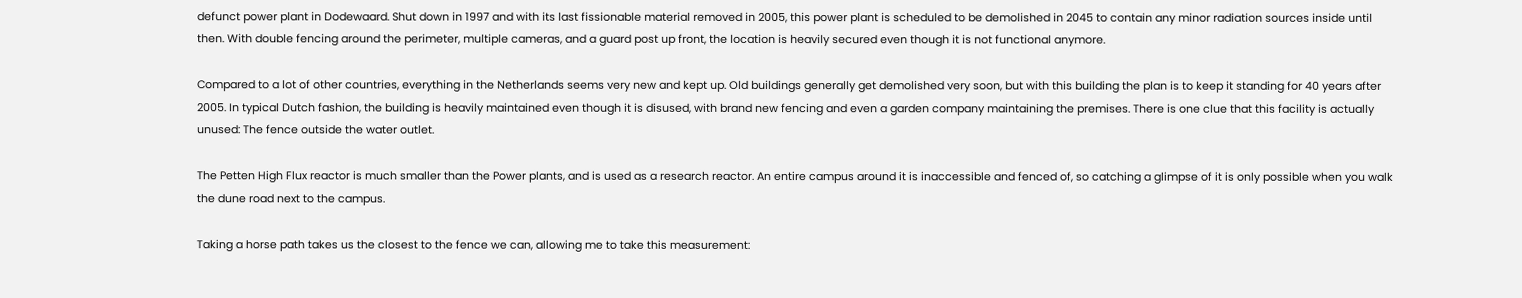defunct power plant in Dodewaard. Shut down in 1997 and with its last fissionable material removed in 2005, this power plant is scheduled to be demolished in 2045 to contain any minor radiation sources inside until then. With double fencing around the perimeter, multiple cameras, and a guard post up front, the location is heavily secured even though it is not functional anymore.

Compared to a lot of other countries, everything in the Netherlands seems very new and kept up. Old buildings generally get demolished very soon, but with this building the plan is to keep it standing for 40 years after 2005. In typical Dutch fashion, the building is heavily maintained even though it is disused, with brand new fencing and even a garden company maintaining the premises. There is one clue that this facility is actually unused: The fence outside the water outlet.

The Petten High Flux reactor is much smaller than the Power plants, and is used as a research reactor. An entire campus around it is inaccessible and fenced of, so catching a glimpse of it is only possible when you walk the dune road next to the campus.

Taking a horse path takes us the closest to the fence we can, allowing me to take this measurement: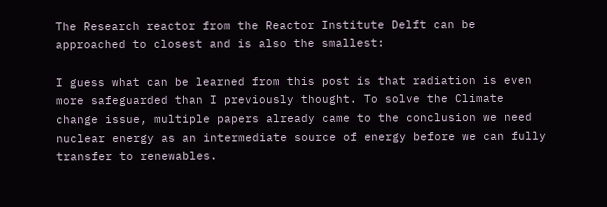The Research reactor from the Reactor Institute Delft can be approached to closest and is also the smallest:

I guess what can be learned from this post is that radiation is even more safeguarded than I previously thought. To solve the Climate change issue, multiple papers already came to the conclusion we need nuclear energy as an intermediate source of energy before we can fully transfer to renewables.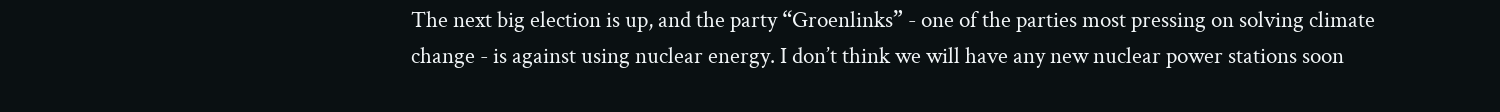The next big election is up, and the party “Groenlinks” - one of the parties most pressing on solving climate change - is against using nuclear energy. I don’t think we will have any new nuclear power stations soon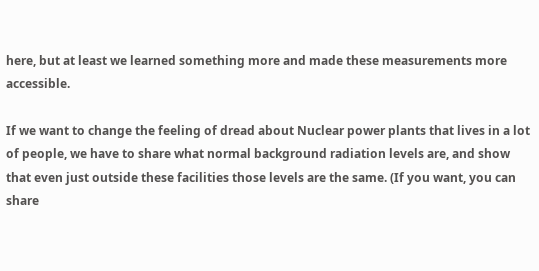here, but at least we learned something more and made these measurements more accessible.

If we want to change the feeling of dread about Nuclear power plants that lives in a lot of people, we have to share what normal background radiation levels are, and show that even just outside these facilities those levels are the same. (If you want, you can share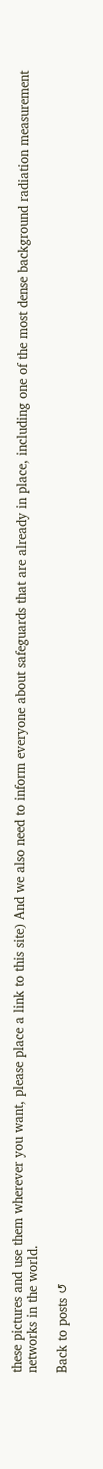these pictures and use them wherever you want, please place a link to this site) And we also need to inform everyone about safeguards that are already in place, including one of the most dense background radiation measurement networks in the world.

Back to posts ↺